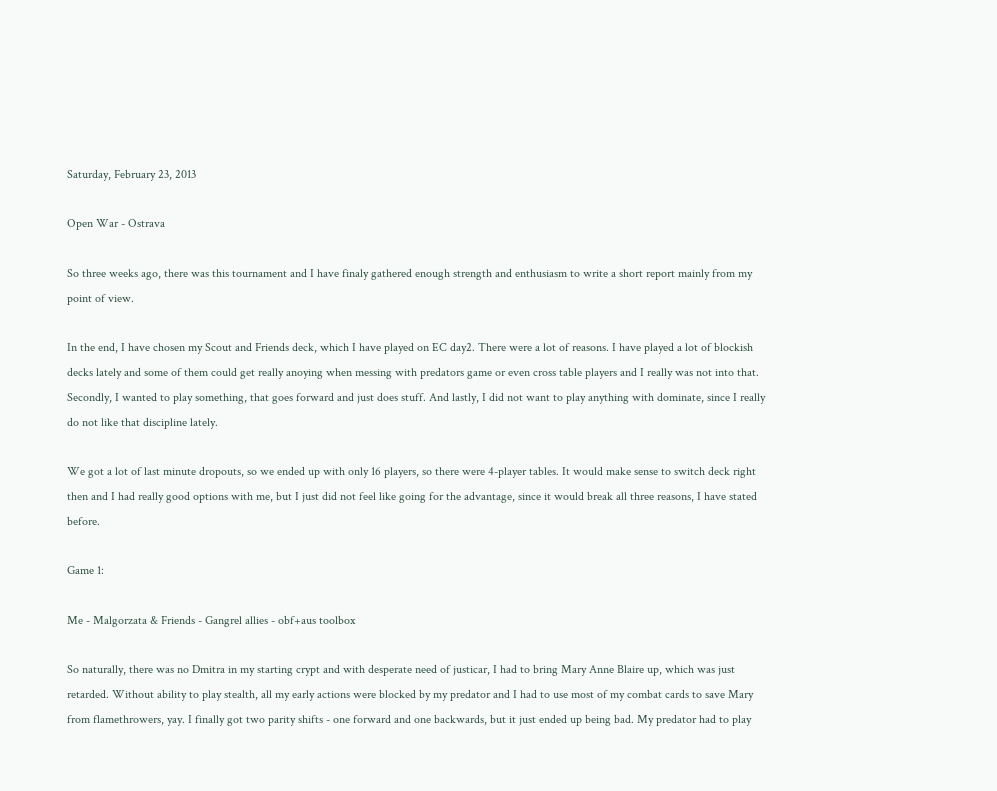Saturday, February 23, 2013

Open War - Ostrava

So three weeks ago, there was this tournament and I have finaly gathered enough strength and enthusiasm to write a short report mainly from my point of view.

In the end, I have chosen my Scout and Friends deck, which I have played on EC day2. There were a lot of reasons. I have played a lot of blockish decks lately and some of them could get really anoying when messing with predators game or even cross table players and I really was not into that. Secondly, I wanted to play something, that goes forward and just does stuff. And lastly, I did not want to play anything with dominate, since I really do not like that discipline lately.

We got a lot of last minute dropouts, so we ended up with only 16 players, so there were 4-player tables. It would make sense to switch deck right then and I had really good options with me, but I just did not feel like going for the advantage, since it would break all three reasons, I have stated before.

Game 1:

Me - Malgorzata & Friends - Gangrel allies - obf+aus toolbox

So naturally, there was no Dmitra in my starting crypt and with desperate need of justicar, I had to bring Mary Anne Blaire up, which was just retarded. Without ability to play stealth, all my early actions were blocked by my predator and I had to use most of my combat cards to save Mary from flamethrowers, yay. I finally got two parity shifts - one forward and one backwards, but it just ended up being bad. My predator had to play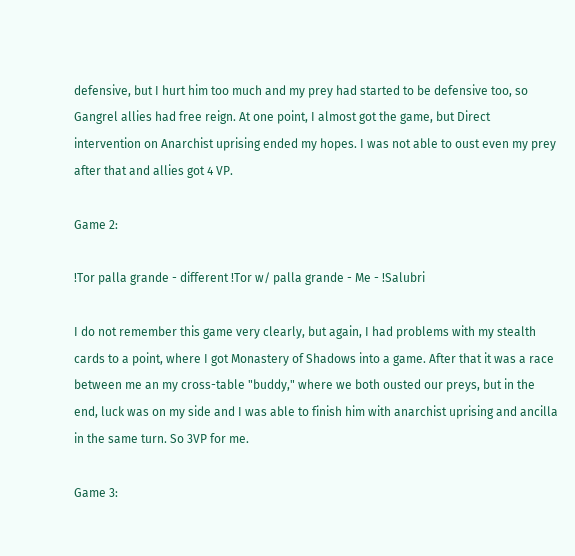defensive, but I hurt him too much and my prey had started to be defensive too, so Gangrel allies had free reign. At one point, I almost got the game, but Direct intervention on Anarchist uprising ended my hopes. I was not able to oust even my prey after that and allies got 4 VP.

Game 2:

!Tor palla grande - different !Tor w/ palla grande - Me - !Salubri

I do not remember this game very clearly, but again, I had problems with my stealth cards to a point, where I got Monastery of Shadows into a game. After that it was a race between me an my cross-table "buddy," where we both ousted our preys, but in the end, luck was on my side and I was able to finish him with anarchist uprising and ancilla in the same turn. So 3VP for me.

Game 3: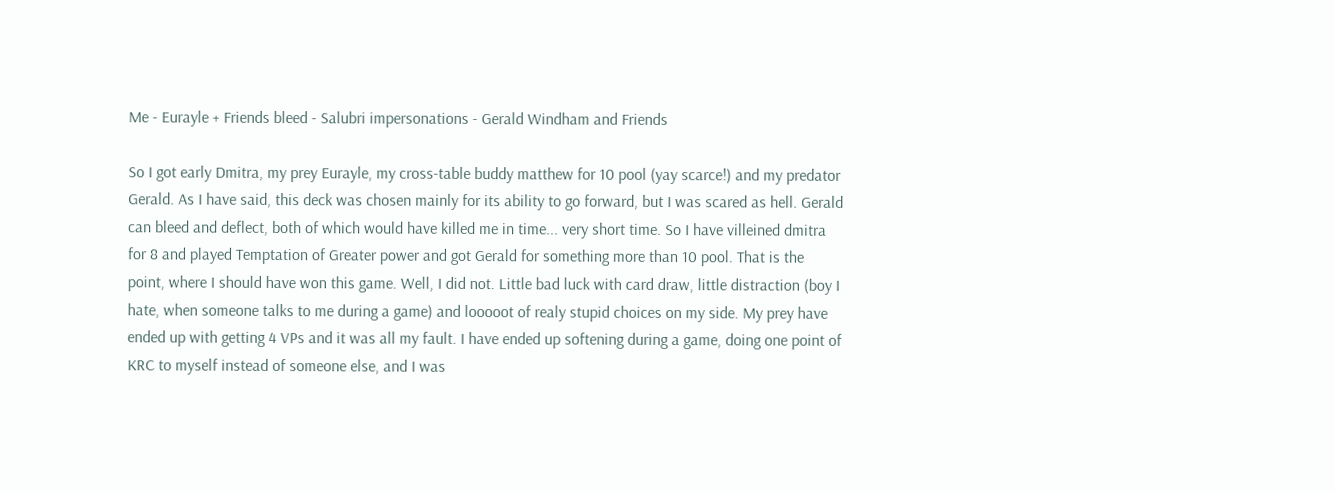Me - Eurayle + Friends bleed - Salubri impersonations - Gerald Windham and Friends

So I got early Dmitra, my prey Eurayle, my cross-table buddy matthew for 10 pool (yay scarce!) and my predator Gerald. As I have said, this deck was chosen mainly for its ability to go forward, but I was scared as hell. Gerald can bleed and deflect, both of which would have killed me in time... very short time. So I have villeined dmitra for 8 and played Temptation of Greater power and got Gerald for something more than 10 pool. That is the point, where I should have won this game. Well, I did not. Little bad luck with card draw, little distraction (boy I hate, when someone talks to me during a game) and looooot of realy stupid choices on my side. My prey have ended up with getting 4 VPs and it was all my fault. I have ended up softening during a game, doing one point of KRC to myself instead of someone else, and I was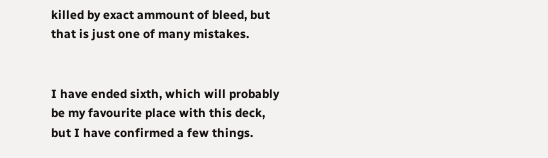killed by exact ammount of bleed, but that is just one of many mistakes.


I have ended sixth, which will probably be my favourite place with this deck, but I have confirmed a few things.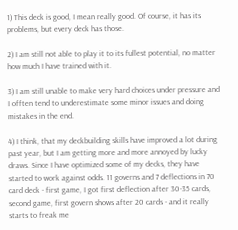1) This deck is good, I mean really good. Of course, it has its problems, but every deck has those.

2) I am still not able to play it to its fullest potential, no matter how much I have trained with it.

3) I am still unable to make very hard choices under pressure and I offten tend to underestimate some minor issues and doing mistakes in the end.

4) I think, that my deckbuilding skills have improved a lot during past year, but I am getting more and more annoyed by lucky draws. Since I have optimized some of my decks, they have started to work against odds. 11 governs and 7 deflections in 70 card deck - first game, I got first deflection after 30-35 cards, second game, first govern shows after 20 cards - and it really starts to freak me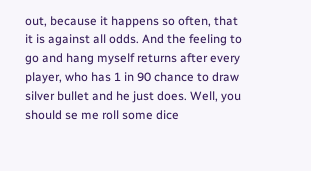out, because it happens so often, that it is against all odds. And the feeling to go and hang myself returns after every player, who has 1 in 90 chance to draw silver bullet and he just does. Well, you should se me roll some dice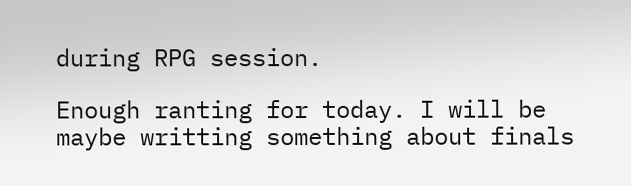during RPG session.

Enough ranting for today. I will be maybe writting something about finals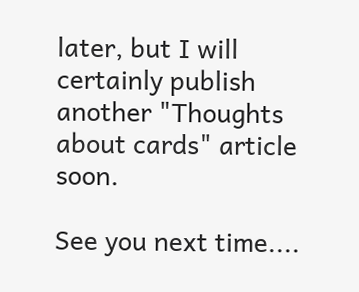later, but I will certainly publish another "Thoughts about cards" article soon.

See you next time....